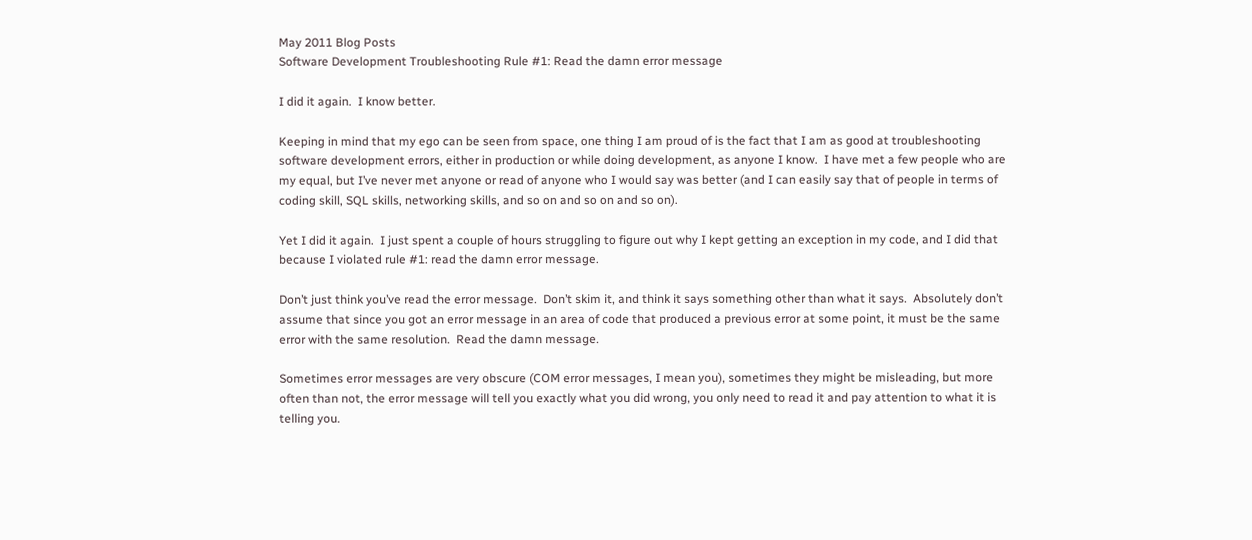May 2011 Blog Posts
Software Development Troubleshooting Rule #1: Read the damn error message

I did it again.  I know better.

Keeping in mind that my ego can be seen from space, one thing I am proud of is the fact that I am as good at troubleshooting software development errors, either in production or while doing development, as anyone I know.  I have met a few people who are my equal, but I’ve never met anyone or read of anyone who I would say was better (and I can easily say that of people in terms of coding skill, SQL skills, networking skills, and so on and so on and so on).

Yet I did it again.  I just spent a couple of hours struggling to figure out why I kept getting an exception in my code, and I did that because I violated rule #1: read the damn error message.

Don’t just think you’ve read the error message.  Don’t skim it, and think it says something other than what it says.  Absolutely don’t assume that since you got an error message in an area of code that produced a previous error at some point, it must be the same error with the same resolution.  Read the damn message.

Sometimes error messages are very obscure (COM error messages, I mean you), sometimes they might be misleading, but more often than not, the error message will tell you exactly what you did wrong, you only need to read it and pay attention to what it is telling you.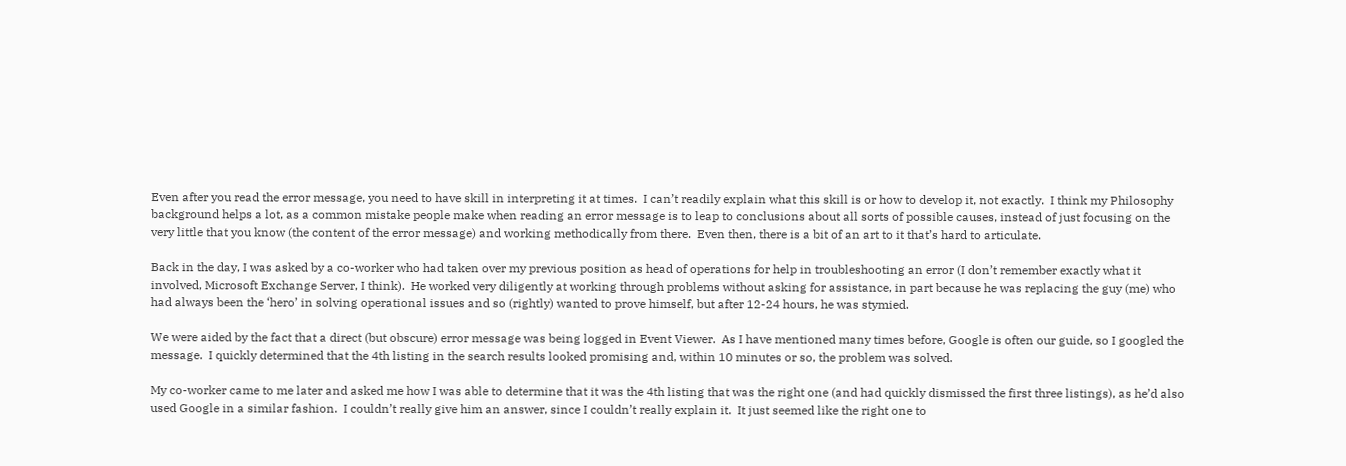Even after you read the error message, you need to have skill in interpreting it at times.  I can’t readily explain what this skill is or how to develop it, not exactly.  I think my Philosophy background helps a lot, as a common mistake people make when reading an error message is to leap to conclusions about all sorts of possible causes, instead of just focusing on the very little that you know (the content of the error message) and working methodically from there.  Even then, there is a bit of an art to it that’s hard to articulate.

Back in the day, I was asked by a co-worker who had taken over my previous position as head of operations for help in troubleshooting an error (I don’t remember exactly what it involved, Microsoft Exchange Server, I think).  He worked very diligently at working through problems without asking for assistance, in part because he was replacing the guy (me) who had always been the ‘hero’ in solving operational issues and so (rightly) wanted to prove himself, but after 12-24 hours, he was stymied.

We were aided by the fact that a direct (but obscure) error message was being logged in Event Viewer.  As I have mentioned many times before, Google is often our guide, so I googled the message.  I quickly determined that the 4th listing in the search results looked promising and, within 10 minutes or so, the problem was solved.

My co-worker came to me later and asked me how I was able to determine that it was the 4th listing that was the right one (and had quickly dismissed the first three listings), as he’d also used Google in a similar fashion.  I couldn’t really give him an answer, since I couldn’t really explain it.  It just seemed like the right one to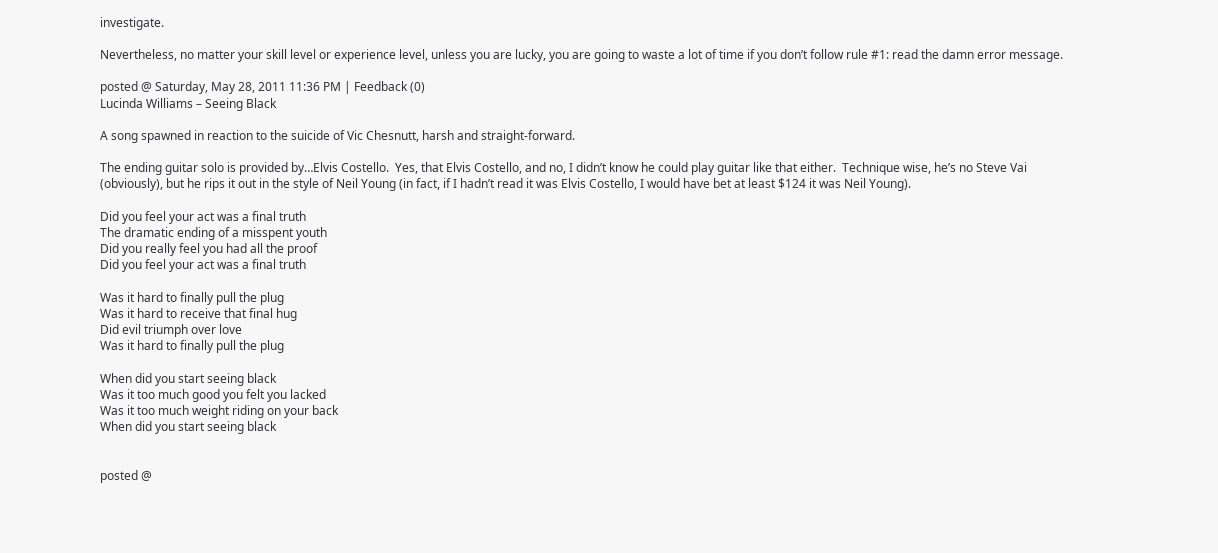investigate.

Nevertheless, no matter your skill level or experience level, unless you are lucky, you are going to waste a lot of time if you don’t follow rule #1: read the damn error message.

posted @ Saturday, May 28, 2011 11:36 PM | Feedback (0)
Lucinda Williams – Seeing Black

A song spawned in reaction to the suicide of Vic Chesnutt, harsh and straight-forward.

The ending guitar solo is provided by…Elvis Costello.  Yes, that Elvis Costello, and no, I didn’t know he could play guitar like that either.  Technique wise, he’s no Steve Vai (obviously), but he rips it out in the style of Neil Young (in fact, if I hadn’t read it was Elvis Costello, I would have bet at least $124 it was Neil Young).

Did you feel your act was a final truth
The dramatic ending of a misspent youth
Did you really feel you had all the proof
Did you feel your act was a final truth

Was it hard to finally pull the plug
Was it hard to receive that final hug
Did evil triumph over love
Was it hard to finally pull the plug

When did you start seeing black
Was it too much good you felt you lacked
Was it too much weight riding on your back
When did you start seeing black


posted @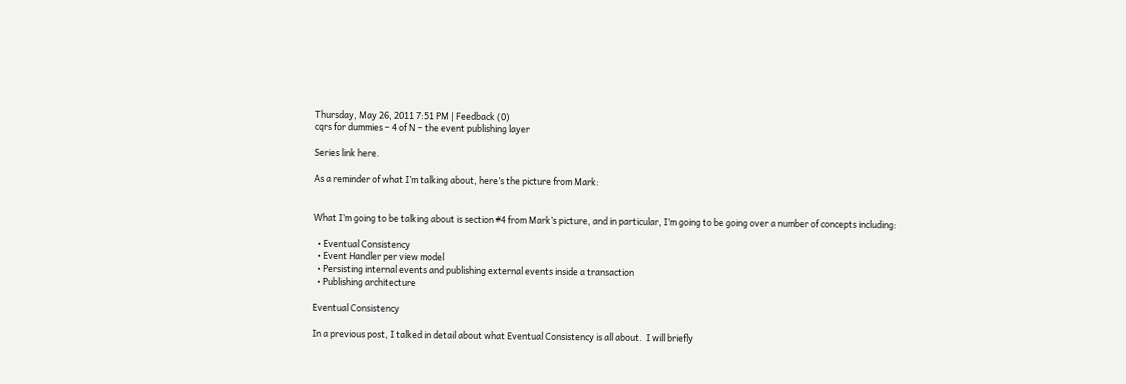Thursday, May 26, 2011 7:51 PM | Feedback (0)
cqrs for dummies – 4 of N – the event publishing layer

Series link here.

As a reminder of what I’m talking about, here’s the picture from Mark:


What I’m going to be talking about is section #4 from Mark’s picture, and in particular, I’m going to be going over a number of concepts including:

  • Eventual Consistency
  • Event Handler per view model
  • Persisting internal events and publishing external events inside a transaction
  • Publishing architecture

Eventual Consistency

In a previous post, I talked in detail about what Eventual Consistency is all about.  I will briefly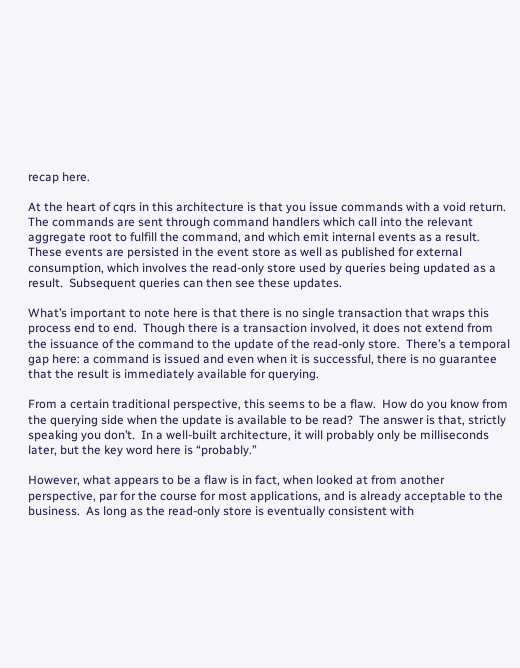recap here.

At the heart of cqrs in this architecture is that you issue commands with a void return.  The commands are sent through command handlers which call into the relevant aggregate root to fulfill the command, and which emit internal events as a result.  These events are persisted in the event store as well as published for external consumption, which involves the read-only store used by queries being updated as a result.  Subsequent queries can then see these updates.

What’s important to note here is that there is no single transaction that wraps this process end to end.  Though there is a transaction involved, it does not extend from the issuance of the command to the update of the read-only store.  There’s a temporal gap here: a command is issued and even when it is successful, there is no guarantee that the result is immediately available for querying.

From a certain traditional perspective, this seems to be a flaw.  How do you know from the querying side when the update is available to be read?  The answer is that, strictly speaking you don’t.  In a well-built architecture, it will probably only be milliseconds later, but the key word here is “probably.”

However, what appears to be a flaw is in fact, when looked at from another perspective, par for the course for most applications, and is already acceptable to the business.  As long as the read-only store is eventually consistent with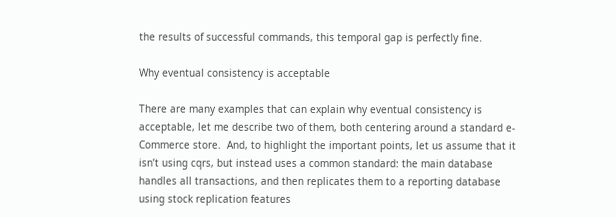the results of successful commands, this temporal gap is perfectly fine.

Why eventual consistency is acceptable

There are many examples that can explain why eventual consistency is acceptable, let me describe two of them, both centering around a standard e-Commerce store.  And, to highlight the important points, let us assume that it isn’t using cqrs, but instead uses a common standard: the main database handles all transactions, and then replicates them to a reporting database using stock replication features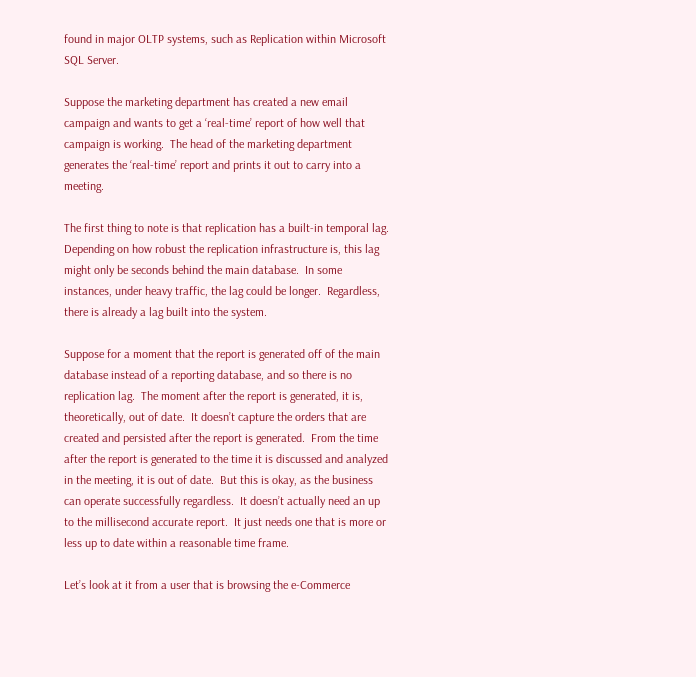found in major OLTP systems, such as Replication within Microsoft SQL Server.

Suppose the marketing department has created a new email campaign and wants to get a ‘real-time’ report of how well that campaign is working.  The head of the marketing department generates the ‘real-time’ report and prints it out to carry into a meeting.

The first thing to note is that replication has a built-in temporal lag.  Depending on how robust the replication infrastructure is, this lag might only be seconds behind the main database.  In some instances, under heavy traffic, the lag could be longer.  Regardless, there is already a lag built into the system.

Suppose for a moment that the report is generated off of the main database instead of a reporting database, and so there is no replication lag.  The moment after the report is generated, it is, theoretically, out of date.  It doesn’t capture the orders that are created and persisted after the report is generated.  From the time after the report is generated to the time it is discussed and analyzed in the meeting, it is out of date.  But this is okay, as the business can operate successfully regardless.  It doesn’t actually need an up to the millisecond accurate report.  It just needs one that is more or less up to date within a reasonable time frame.

Let’s look at it from a user that is browsing the e-Commerce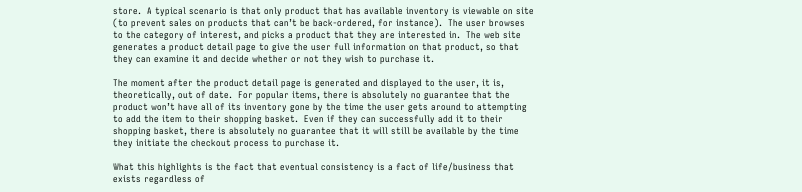store.  A typical scenario is that only product that has available inventory is viewable on site (to prevent sales on products that can’t be back-ordered, for instance).  The user browses to the category of interest, and picks a product that they are interested in.  The web site generates a product detail page to give the user full information on that product, so that they can examine it and decide whether or not they wish to purchase it.

The moment after the product detail page is generated and displayed to the user, it is, theoretically, out of date.  For popular items, there is absolutely no guarantee that the product won’t have all of its inventory gone by the time the user gets around to attempting to add the item to their shopping basket.  Even if they can successfully add it to their shopping basket, there is absolutely no guarantee that it will still be available by the time they initiate the checkout process to purchase it.

What this highlights is the fact that eventual consistency is a fact of life/business that exists regardless of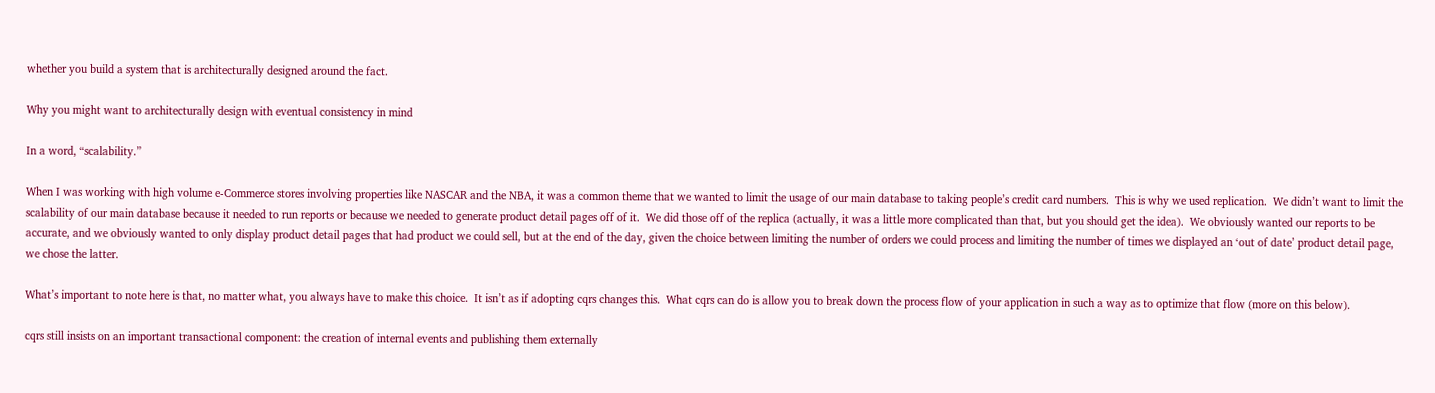whether you build a system that is architecturally designed around the fact.

Why you might want to architecturally design with eventual consistency in mind

In a word, “scalability.”

When I was working with high volume e-Commerce stores involving properties like NASCAR and the NBA, it was a common theme that we wanted to limit the usage of our main database to taking people’s credit card numbers.  This is why we used replication.  We didn’t want to limit the scalability of our main database because it needed to run reports or because we needed to generate product detail pages off of it.  We did those off of the replica (actually, it was a little more complicated than that, but you should get the idea).  We obviously wanted our reports to be accurate, and we obviously wanted to only display product detail pages that had product we could sell, but at the end of the day, given the choice between limiting the number of orders we could process and limiting the number of times we displayed an ‘out of date’ product detail page, we chose the latter.

What’s important to note here is that, no matter what, you always have to make this choice.  It isn’t as if adopting cqrs changes this.  What cqrs can do is allow you to break down the process flow of your application in such a way as to optimize that flow (more on this below).

cqrs still insists on an important transactional component: the creation of internal events and publishing them externally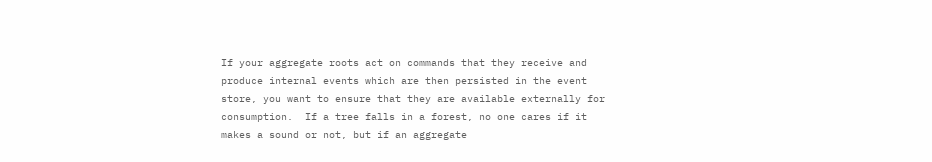If your aggregate roots act on commands that they receive and produce internal events which are then persisted in the event store, you want to ensure that they are available externally for consumption.  If a tree falls in a forest, no one cares if it makes a sound or not, but if an aggregate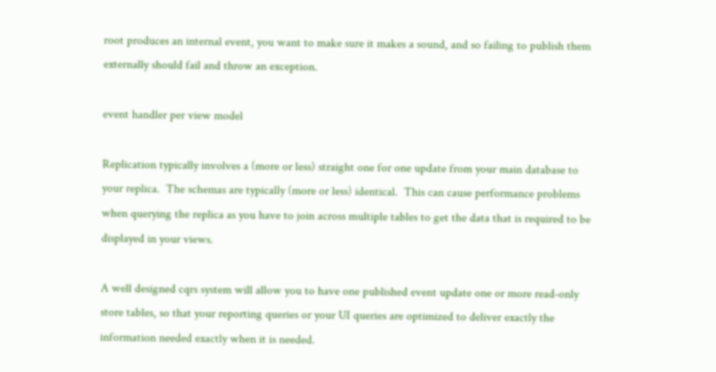root produces an internal event, you want to make sure it makes a sound, and so failing to publish them externally should fail and throw an exception.

event handler per view model

Replication typically involves a (more or less) straight one for one update from your main database to your replica.  The schemas are typically (more or less) identical.  This can cause performance problems when querying the replica as you have to join across multiple tables to get the data that is required to be displayed in your views.

A well designed cqrs system will allow you to have one published event update one or more read-only store tables, so that your reporting queries or your UI queries are optimized to deliver exactly the information needed exactly when it is needed.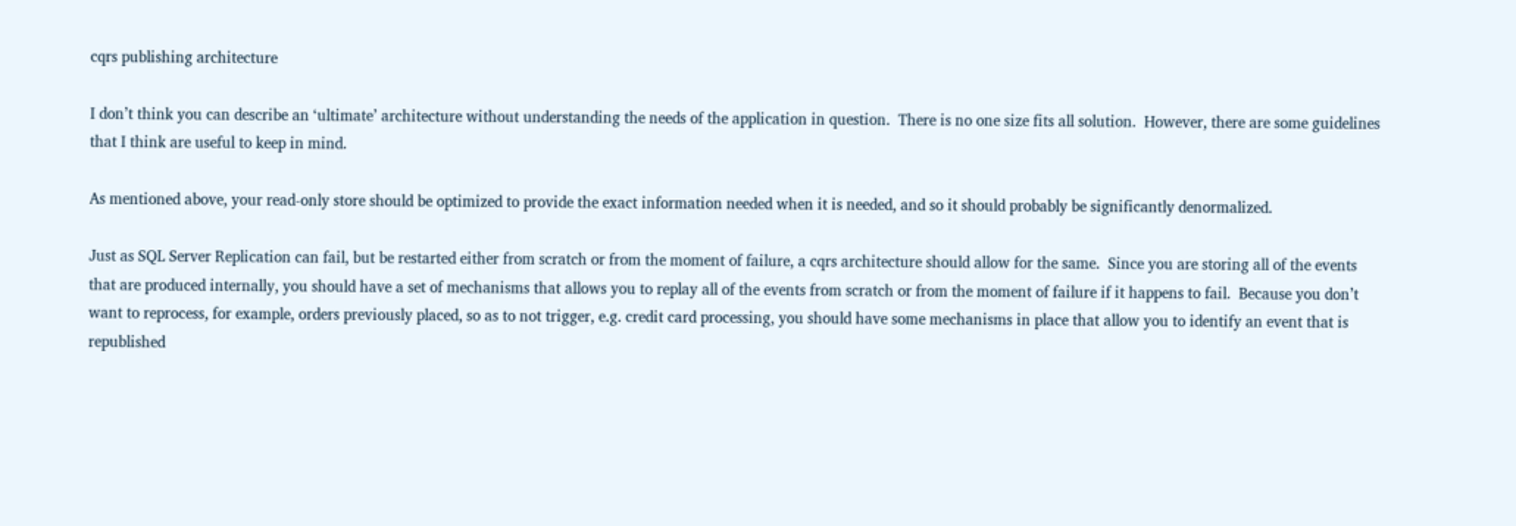cqrs publishing architecture

I don’t think you can describe an ‘ultimate’ architecture without understanding the needs of the application in question.  There is no one size fits all solution.  However, there are some guidelines that I think are useful to keep in mind.

As mentioned above, your read-only store should be optimized to provide the exact information needed when it is needed, and so it should probably be significantly denormalized.

Just as SQL Server Replication can fail, but be restarted either from scratch or from the moment of failure, a cqrs architecture should allow for the same.  Since you are storing all of the events that are produced internally, you should have a set of mechanisms that allows you to replay all of the events from scratch or from the moment of failure if it happens to fail.  Because you don’t want to reprocess, for example, orders previously placed, so as to not trigger, e.g. credit card processing, you should have some mechanisms in place that allow you to identify an event that is republished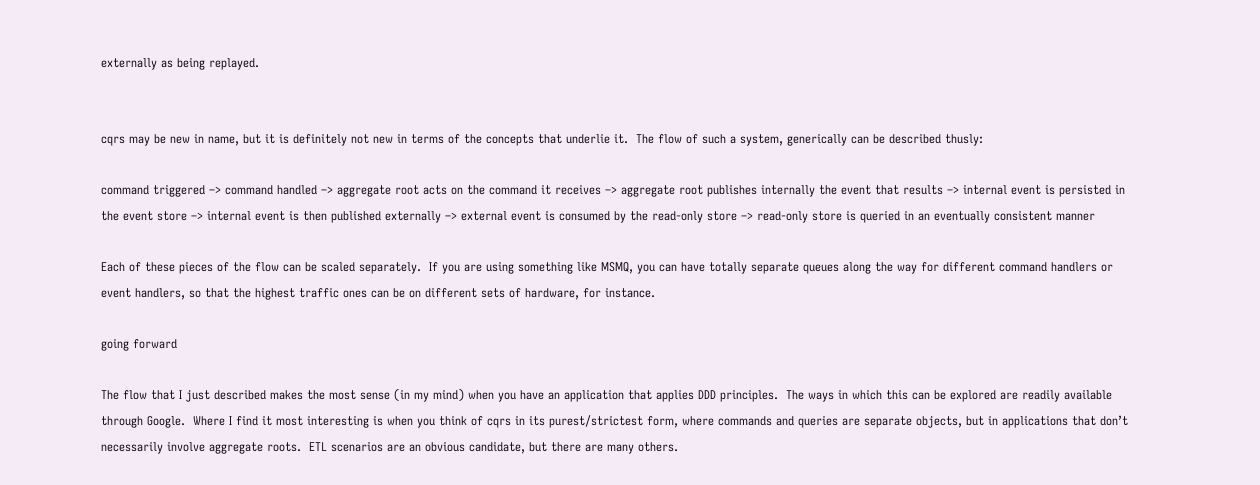externally as being replayed.


cqrs may be new in name, but it is definitely not new in terms of the concepts that underlie it.  The flow of such a system, generically can be described thusly:

command triggered –> command handled –> aggregate root acts on the command it receives –> aggregate root publishes internally the event that results –> internal event is persisted in the event store –> internal event is then published externally –> external event is consumed by the read-only store –> read-only store is queried in an eventually consistent manner

Each of these pieces of the flow can be scaled separately.  If you are using something like MSMQ, you can have totally separate queues along the way for different command handlers or event handlers, so that the highest traffic ones can be on different sets of hardware, for instance.

going forward

The flow that I just described makes the most sense (in my mind) when you have an application that applies DDD principles.  The ways in which this can be explored are readily available through Google.  Where I find it most interesting is when you think of cqrs in its purest/strictest form, where commands and queries are separate objects, but in applications that don’t necessarily involve aggregate roots.  ETL scenarios are an obvious candidate, but there are many others.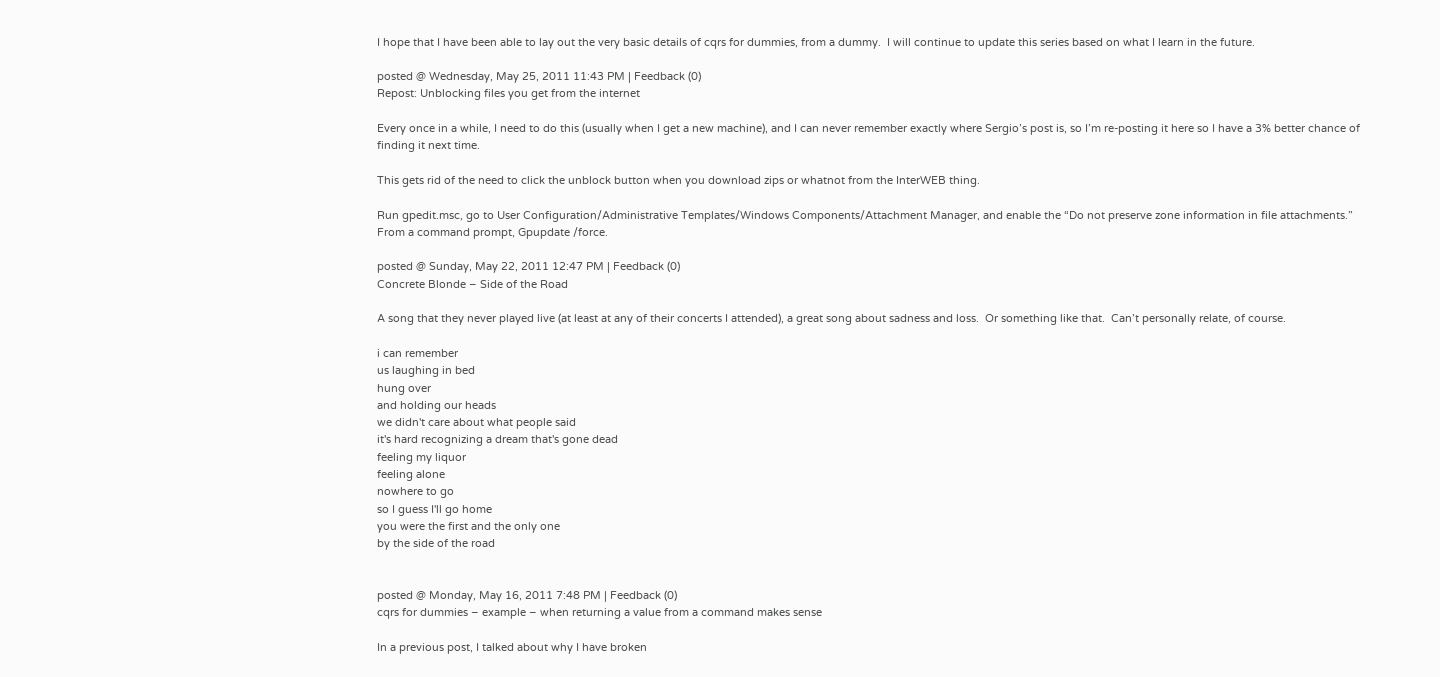I hope that I have been able to lay out the very basic details of cqrs for dummies, from a dummy.  I will continue to update this series based on what I learn in the future.

posted @ Wednesday, May 25, 2011 11:43 PM | Feedback (0)
Repost: Unblocking files you get from the internet

Every once in a while, I need to do this (usually when I get a new machine), and I can never remember exactly where Sergio’s post is, so I’m re-posting it here so I have a 3% better chance of finding it next time.

This gets rid of the need to click the unblock button when you download zips or whatnot from the InterWEB thing.

Run gpedit.msc, go to User Configuration/Administrative Templates/Windows Components/Attachment Manager, and enable the “Do not preserve zone information in file attachments.”  From a command prompt, Gpupdate /force.

posted @ Sunday, May 22, 2011 12:47 PM | Feedback (0)
Concrete Blonde – Side of the Road

A song that they never played live (at least at any of their concerts I attended), a great song about sadness and loss.  Or something like that.  Can’t personally relate, of course.

i can remember
us laughing in bed
hung over
and holding our heads
we didn't care about what people said
it's hard recognizing a dream that's gone dead
feeling my liquor
feeling alone
nowhere to go
so I guess I'll go home
you were the first and the only one
by the side of the road


posted @ Monday, May 16, 2011 7:48 PM | Feedback (0)
cqrs for dummies – example – when returning a value from a command makes sense

In a previous post, I talked about why I have broken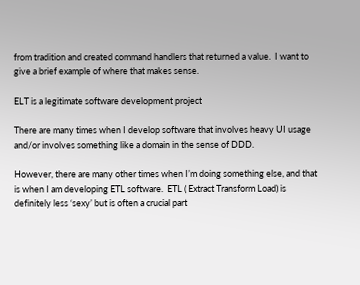from tradition and created command handlers that returned a value.  I want to give a brief example of where that makes sense.

ELT is a legitimate software development project

There are many times when I develop software that involves heavy UI usage and/or involves something like a domain in the sense of DDD.

However, there are many other times when I’m doing something else, and that is when I am developing ETL software.  ETL ( Extract Transform Load) is definitely less ‘sexy’ but is often a crucial part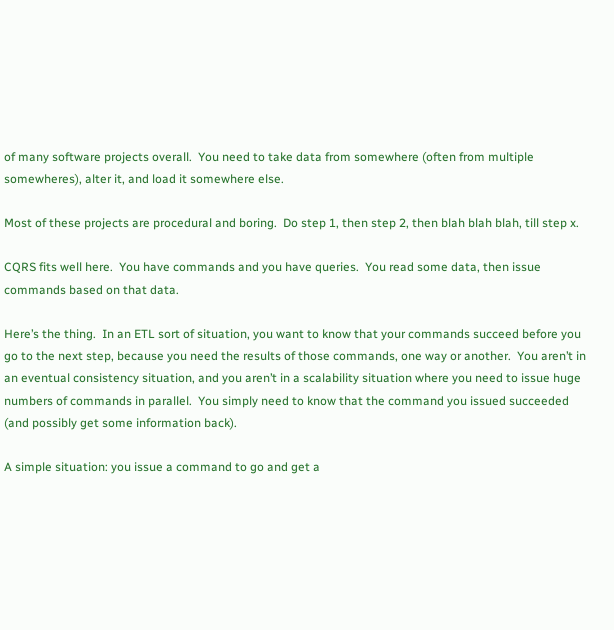of many software projects overall.  You need to take data from somewhere (often from multiple somewheres), alter it, and load it somewhere else.

Most of these projects are procedural and boring.  Do step 1, then step 2, then blah blah blah, till step x.

CQRS fits well here.  You have commands and you have queries.  You read some data, then issue commands based on that data.

Here’s the thing.  In an ETL sort of situation, you want to know that your commands succeed before you go to the next step, because you need the results of those commands, one way or another.  You aren’t in an eventual consistency situation, and you aren’t in a scalability situation where you need to issue huge numbers of commands in parallel.  You simply need to know that the command you issued succeeded (and possibly get some information back).

A simple situation: you issue a command to go and get a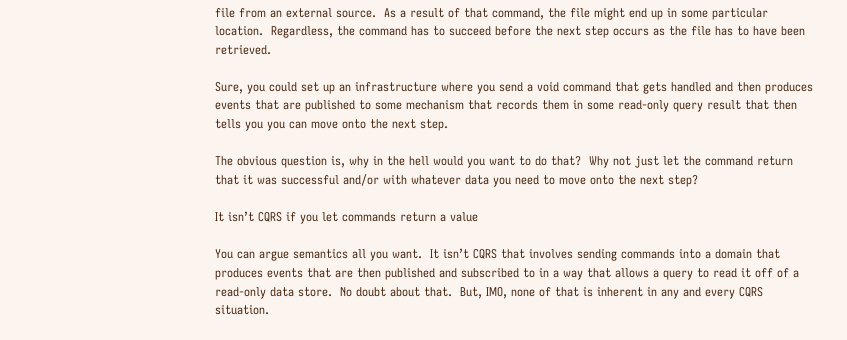file from an external source.  As a result of that command, the file might end up in some particular location.  Regardless, the command has to succeed before the next step occurs as the file has to have been retrieved.

Sure, you could set up an infrastructure where you send a void command that gets handled and then produces events that are published to some mechanism that records them in some read-only query result that then tells you you can move onto the next step.

The obvious question is, why in the hell would you want to do that?  Why not just let the command return that it was successful and/or with whatever data you need to move onto the next step?

It isn’t CQRS if you let commands return a value

You can argue semantics all you want.  It isn’t CQRS that involves sending commands into a domain that produces events that are then published and subscribed to in a way that allows a query to read it off of a read-only data store.  No doubt about that.  But, IMO, none of that is inherent in any and every CQRS situation.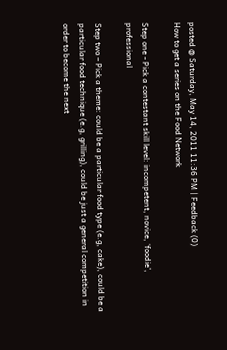posted @ Saturday, May 14, 2011 11:36 PM | Feedback (0)
How to get a series on the Food Network

Step one - Pick a contestant skill level: incompetent, novice, ‘foodie’, professional

Step two – Pick a theme: could be a particular food type (e.g, cake), could be a particular food technique (e.g, grilling), could be just a general competition in order to become the next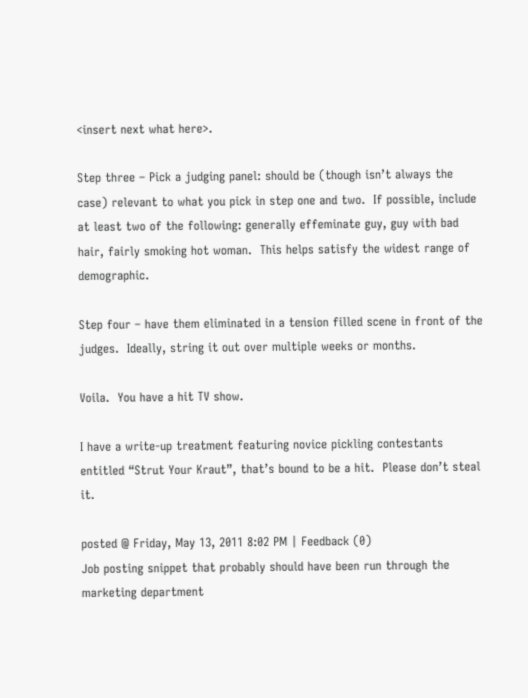<insert next what here>.

Step three – Pick a judging panel: should be (though isn’t always the case) relevant to what you pick in step one and two.  If possible, include at least two of the following: generally effeminate guy, guy with bad hair, fairly smoking hot woman.  This helps satisfy the widest range of demographic.

Step four – have them eliminated in a tension filled scene in front of the judges.  Ideally, string it out over multiple weeks or months.

Voila.  You have a hit TV show.

I have a write-up treatment featuring novice pickling contestants entitled “Strut Your Kraut”, that’s bound to be a hit.  Please don’t steal it.

posted @ Friday, May 13, 2011 8:02 PM | Feedback (0)
Job posting snippet that probably should have been run through the marketing department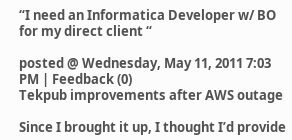“I need an Informatica Developer w/ BO for my direct client “

posted @ Wednesday, May 11, 2011 7:03 PM | Feedback (0)
Tekpub improvements after AWS outage

Since I brought it up, I thought I’d provide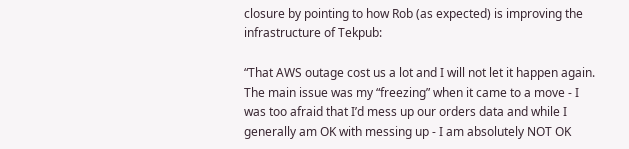closure by pointing to how Rob (as expected) is improving the infrastructure of Tekpub:

“That AWS outage cost us a lot and I will not let it happen again. The main issue was my “freezing” when it came to a move - I was too afraid that I’d mess up our orders data and while I generally am OK with messing up - I am absolutely NOT OK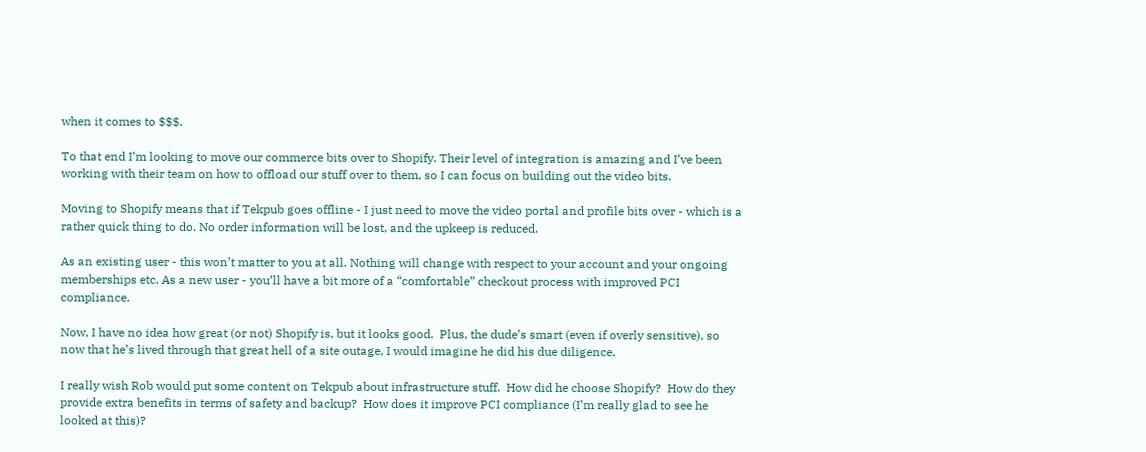when it comes to $$$.

To that end I’m looking to move our commerce bits over to Shopify. Their level of integration is amazing and I’ve been working with their team on how to offload our stuff over to them, so I can focus on building out the video bits.

Moving to Shopify means that if Tekpub goes offline - I just need to move the video portal and profile bits over - which is a rather quick thing to do. No order information will be lost, and the upkeep is reduced.

As an existing user - this won’t matter to you at all. Nothing will change with respect to your account and your ongoing memberships etc. As a new user - you’ll have a bit more of a “comfortable” checkout process with improved PCI compliance.

Now, I have no idea how great (or not) Shopify is, but it looks good.  Plus, the dude’s smart (even if overly sensitive), so now that he’s lived through that great hell of a site outage, I would imagine he did his due diligence.

I really wish Rob would put some content on Tekpub about infrastructure stuff.  How did he choose Shopify?  How do they provide extra benefits in terms of safety and backup?  How does it improve PCI compliance (I’m really glad to see he looked at this)?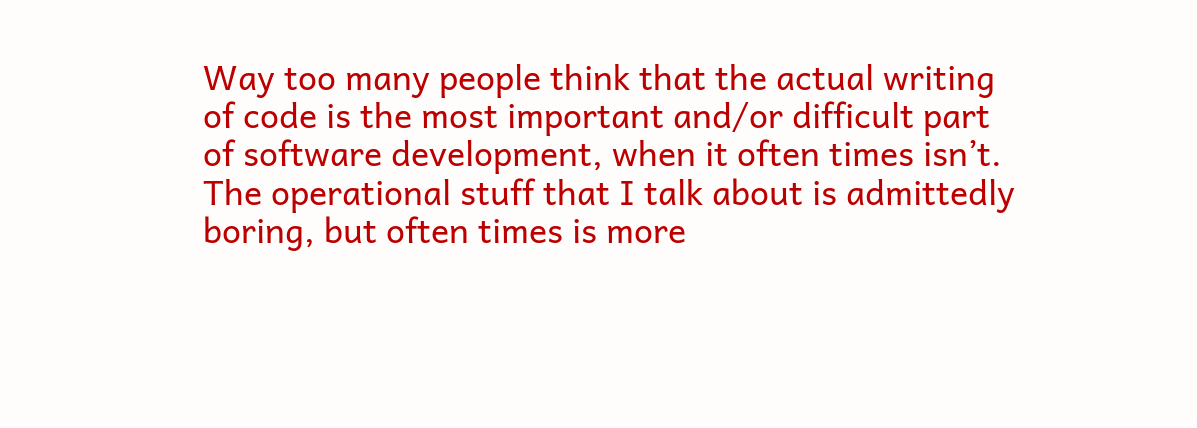Way too many people think that the actual writing of code is the most important and/or difficult part of software development, when it often times isn’t.  The operational stuff that I talk about is admittedly boring, but often times is more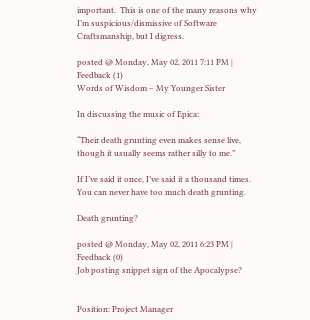important.  This is one of the many reasons why I’m suspicious/dismissive of Software Craftsmanship, but I digress.

posted @ Monday, May 02, 2011 7:11 PM | Feedback (1)
Words of Wisdom – My Younger Sister

In discussing the music of Epica:

“Their death grunting even makes sense live, though it usually seems rather silly to me.”

If I’ve said it once, I’ve said it a thousand times.  You can never have too much death grunting.

Death grunting?

posted @ Monday, May 02, 2011 6:23 PM | Feedback (0)
Job posting snippet sign of the Apocalypse?


Position: Project Manager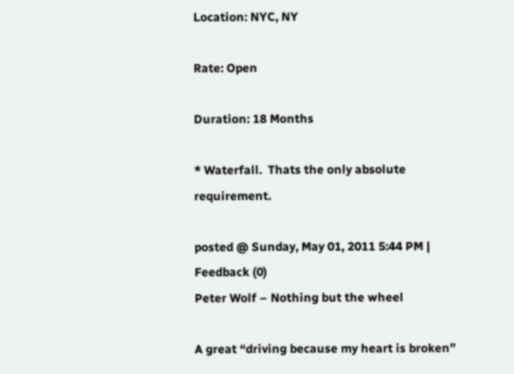Location: NYC, NY

Rate: Open

Duration: 18 Months

* Waterfall.  Thats the only absolute requirement.

posted @ Sunday, May 01, 2011 5:44 PM | Feedback (0)
Peter Wolf – Nothing but the wheel

A great “driving because my heart is broken”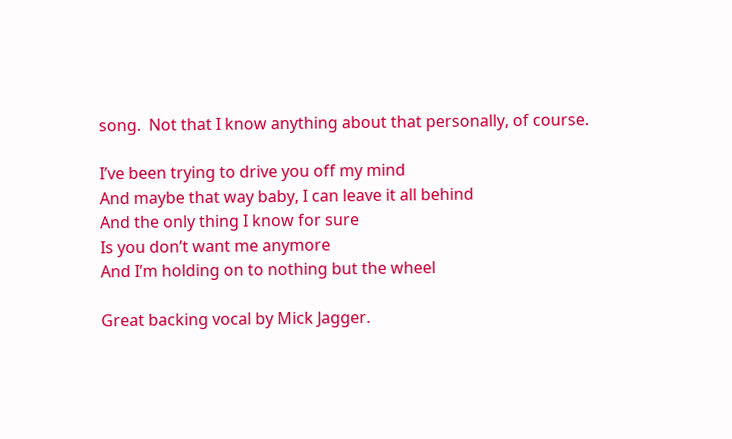song.  Not that I know anything about that personally, of course.

I’ve been trying to drive you off my mind
And maybe that way baby, I can leave it all behind
And the only thing I know for sure
Is you don’t want me anymore
And I’m holding on to nothing but the wheel

Great backing vocal by Mick Jagger.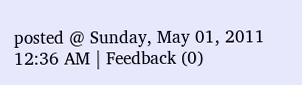posted @ Sunday, May 01, 2011 12:36 AM | Feedback (0)